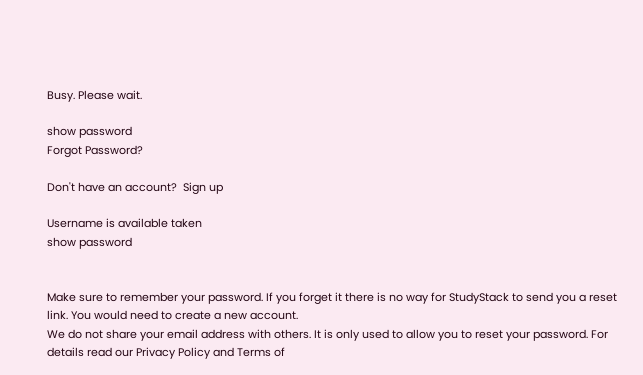Busy. Please wait.

show password
Forgot Password?

Don't have an account?  Sign up

Username is available taken
show password


Make sure to remember your password. If you forget it there is no way for StudyStack to send you a reset link. You would need to create a new account.
We do not share your email address with others. It is only used to allow you to reset your password. For details read our Privacy Policy and Terms of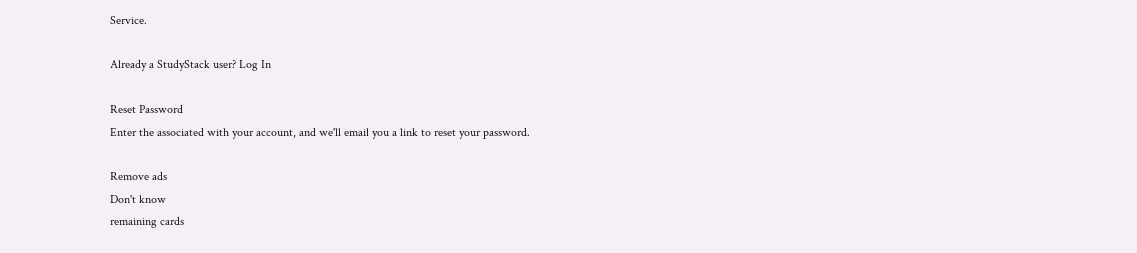Service.

Already a StudyStack user? Log In

Reset Password
Enter the associated with your account, and we'll email you a link to reset your password.

Remove ads
Don't know
remaining cards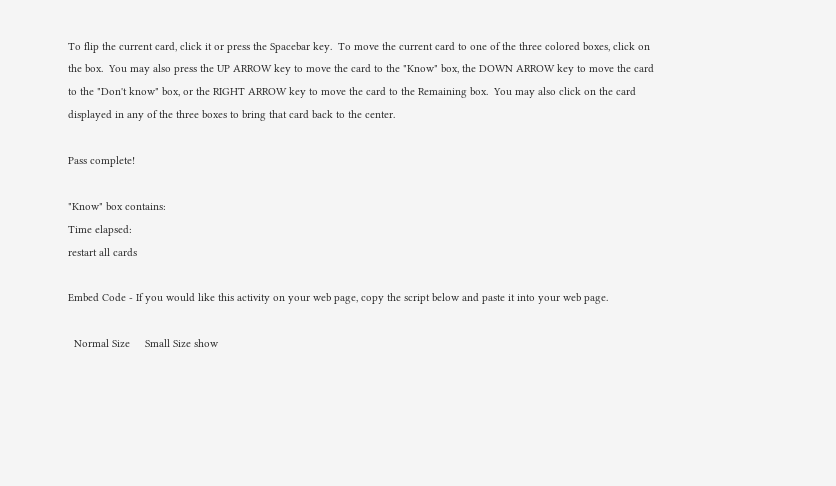To flip the current card, click it or press the Spacebar key.  To move the current card to one of the three colored boxes, click on the box.  You may also press the UP ARROW key to move the card to the "Know" box, the DOWN ARROW key to move the card to the "Don't know" box, or the RIGHT ARROW key to move the card to the Remaining box.  You may also click on the card displayed in any of the three boxes to bring that card back to the center.

Pass complete!

"Know" box contains:
Time elapsed:
restart all cards

Embed Code - If you would like this activity on your web page, copy the script below and paste it into your web page.

  Normal Size     Small Size show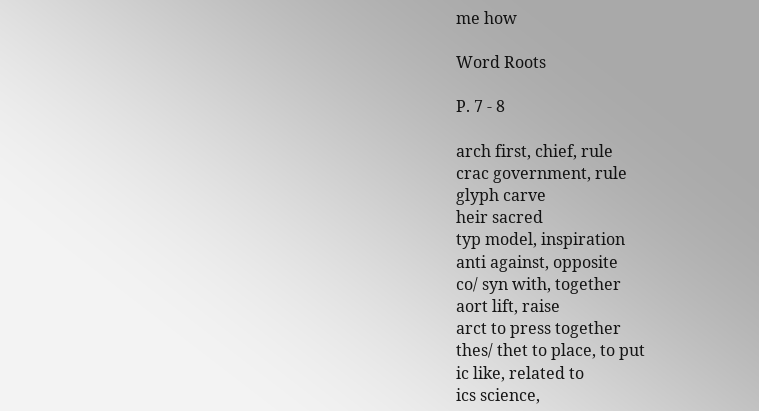me how

Word Roots

P. 7 - 8

arch first, chief, rule
crac government, rule
glyph carve
heir sacred
typ model, inspiration
anti against, opposite
co/ syn with, together
aort lift, raise
arct to press together
thes/ thet to place, to put
ic like, related to
ics science,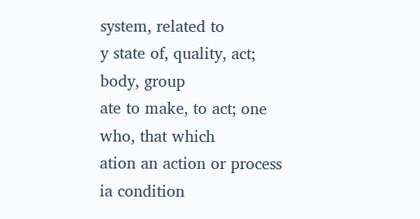system, related to
y state of, quality, act; body, group
ate to make, to act; one who, that which
ation an action or process
ia condition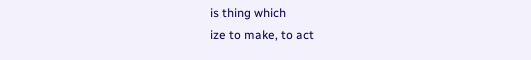is thing which
ize to make, to act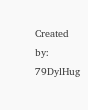Created by: 79DylHug